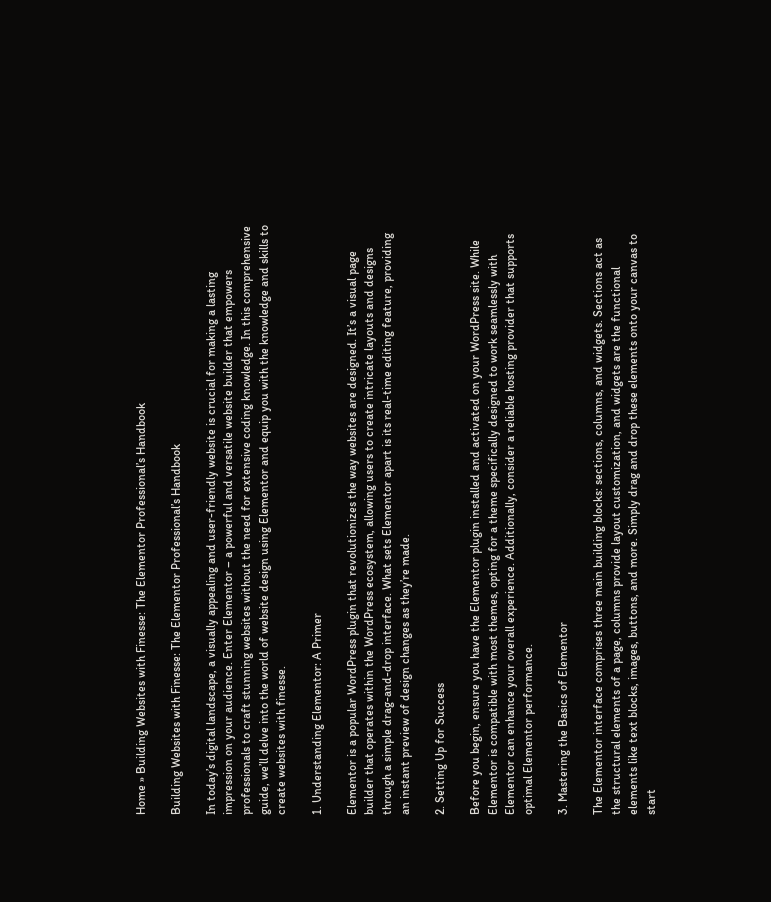Home » Building Websites with Finesse: The Elementor Professional’s Handbook

Building Websites with Finesse: The Elementor Professional’s Handbook

In today’s digital landscape, a visually appealing and user-friendly website is crucial for making a lasting impression on your audience. Enter Elementor – a powerful and versatile website builder that empowers professionals to craft stunning websites without the need for extensive coding knowledge. In this comprehensive guide, we’ll delve into the world of website design using Elementor and equip you with the knowledge and skills to create websites with finesse.

1. Understanding Elementor: A Primer

Elementor is a popular WordPress plugin that revolutionizes the way websites are designed. It’s a visual page builder that operates within the WordPress ecosystem, allowing users to create intricate layouts and designs through a simple drag-and-drop interface. What sets Elementor apart is its real-time editing feature, providing an instant preview of design changes as they’re made.

2. Setting Up for Success

Before you begin, ensure you have the Elementor plugin installed and activated on your WordPress site. While Elementor is compatible with most themes, opting for a theme specifically designed to work seamlessly with Elementor can enhance your overall experience. Additionally, consider a reliable hosting provider that supports optimal Elementor performance.

3. Mastering the Basics of Elementor

The Elementor interface comprises three main building blocks: sections, columns, and widgets. Sections act as the structural elements of a page, columns provide layout customization, and widgets are the functional elements like text blocks, images, buttons, and more. Simply drag and drop these elements onto your canvas to start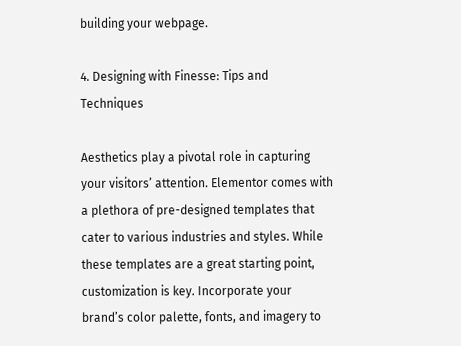building your webpage.

4. Designing with Finesse: Tips and Techniques

Aesthetics play a pivotal role in capturing your visitors’ attention. Elementor comes with a plethora of pre-designed templates that cater to various industries and styles. While these templates are a great starting point, customization is key. Incorporate your brand’s color palette, fonts, and imagery to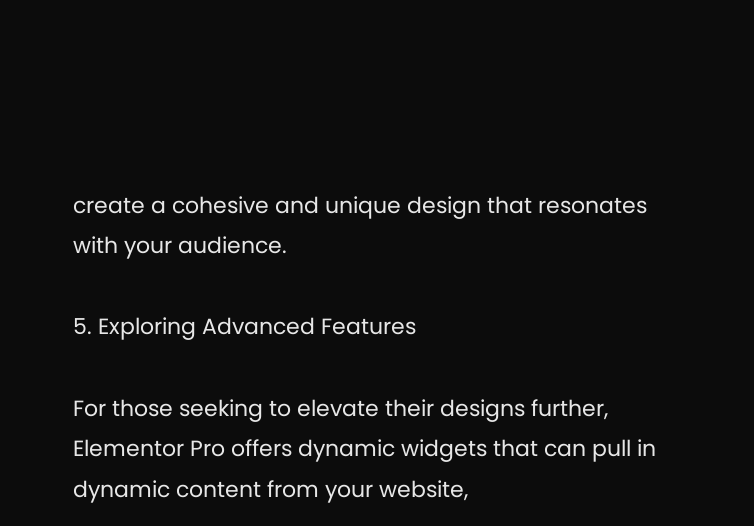create a cohesive and unique design that resonates with your audience.

5. Exploring Advanced Features

For those seeking to elevate their designs further, Elementor Pro offers dynamic widgets that can pull in dynamic content from your website,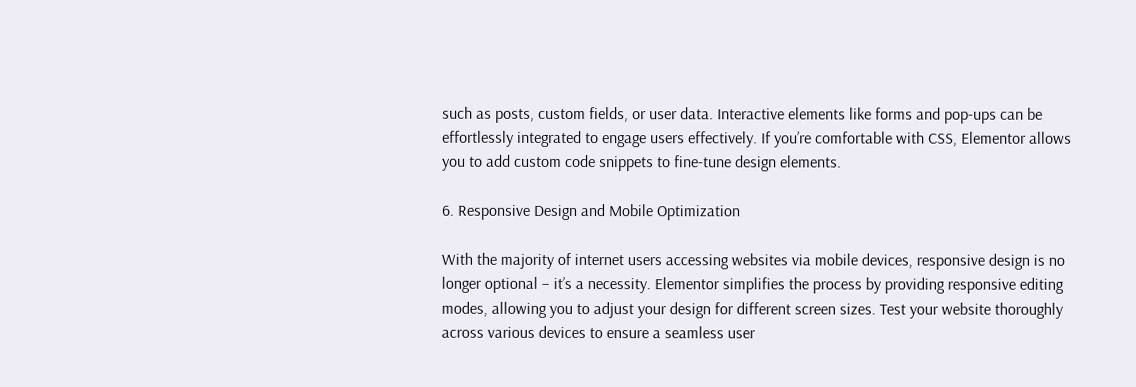such as posts, custom fields, or user data. Interactive elements like forms and pop-ups can be effortlessly integrated to engage users effectively. If you’re comfortable with CSS, Elementor allows you to add custom code snippets to fine-tune design elements.

6. Responsive Design and Mobile Optimization

With the majority of internet users accessing websites via mobile devices, responsive design is no longer optional – it’s a necessity. Elementor simplifies the process by providing responsive editing modes, allowing you to adjust your design for different screen sizes. Test your website thoroughly across various devices to ensure a seamless user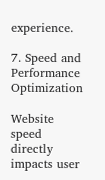experience.

7. Speed and Performance Optimization

Website speed directly impacts user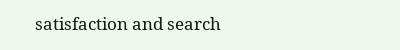satisfaction and search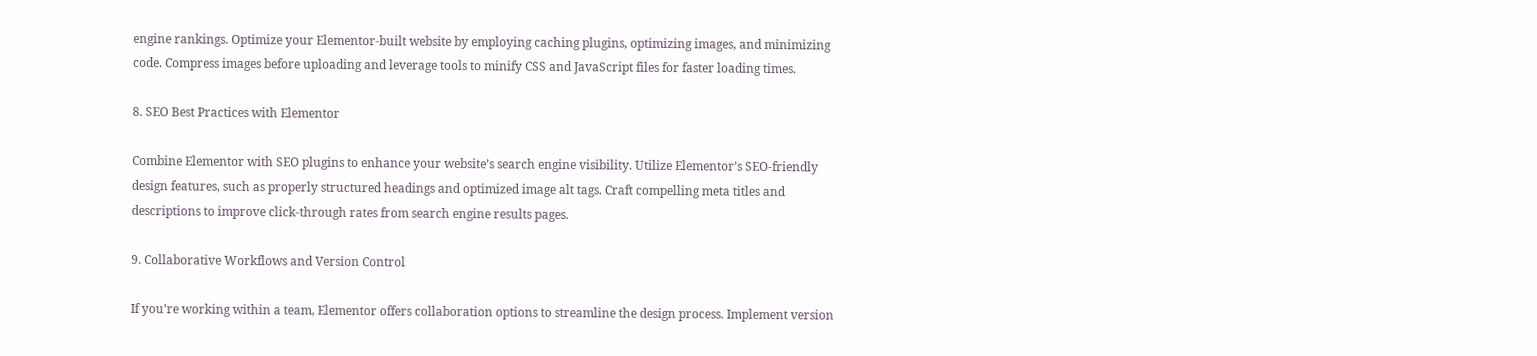engine rankings. Optimize your Elementor-built website by employing caching plugins, optimizing images, and minimizing code. Compress images before uploading and leverage tools to minify CSS and JavaScript files for faster loading times.

8. SEO Best Practices with Elementor

Combine Elementor with SEO plugins to enhance your website’s search engine visibility. Utilize Elementor’s SEO-friendly design features, such as properly structured headings and optimized image alt tags. Craft compelling meta titles and descriptions to improve click-through rates from search engine results pages.

9. Collaborative Workflows and Version Control

If you’re working within a team, Elementor offers collaboration options to streamline the design process. Implement version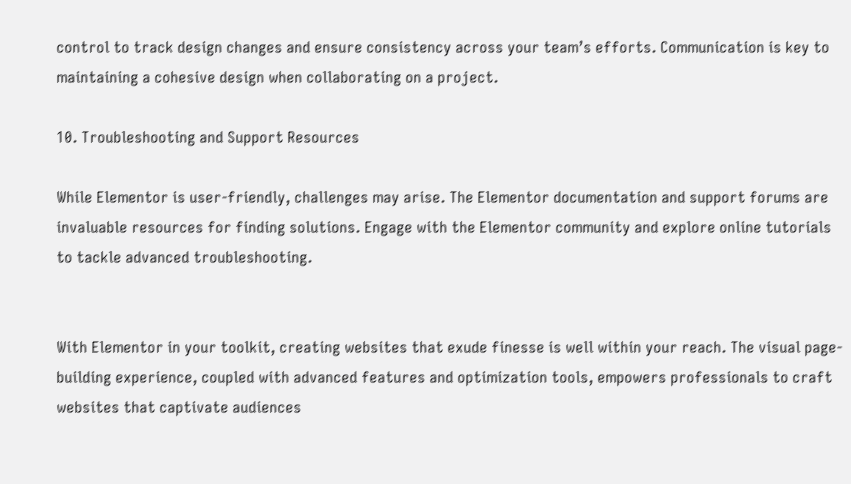control to track design changes and ensure consistency across your team’s efforts. Communication is key to maintaining a cohesive design when collaborating on a project.

10. Troubleshooting and Support Resources

While Elementor is user-friendly, challenges may arise. The Elementor documentation and support forums are invaluable resources for finding solutions. Engage with the Elementor community and explore online tutorials to tackle advanced troubleshooting.


With Elementor in your toolkit, creating websites that exude finesse is well within your reach. The visual page-building experience, coupled with advanced features and optimization tools, empowers professionals to craft websites that captivate audiences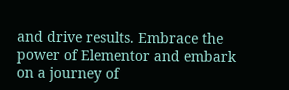and drive results. Embrace the power of Elementor and embark on a journey of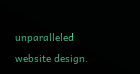unparalleled website design.